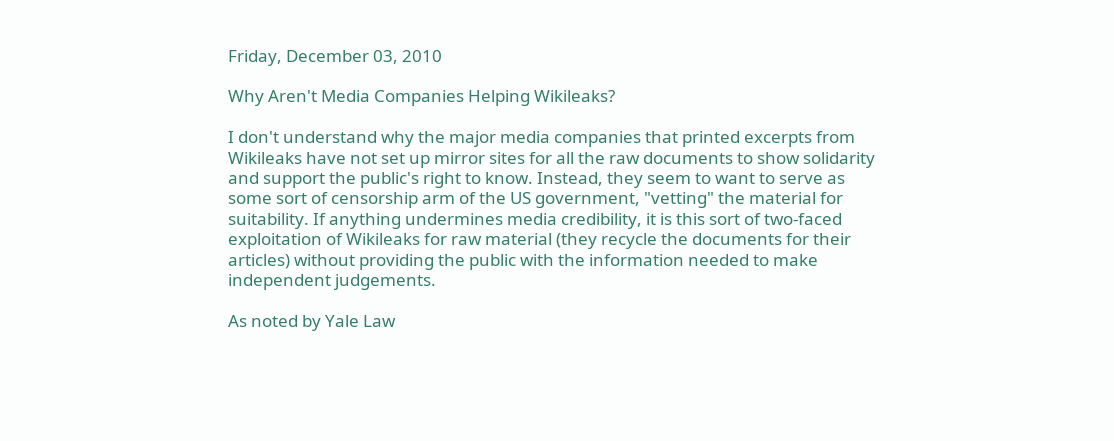Friday, December 03, 2010

Why Aren't Media Companies Helping Wikileaks?

I don't understand why the major media companies that printed excerpts from Wikileaks have not set up mirror sites for all the raw documents to show solidarity and support the public's right to know. Instead, they seem to want to serve as some sort of censorship arm of the US government, "vetting" the material for suitability. If anything undermines media credibility, it is this sort of two-faced exploitation of Wikileaks for raw material (they recycle the documents for their articles) without providing the public with the information needed to make independent judgements.

As noted by Yale Law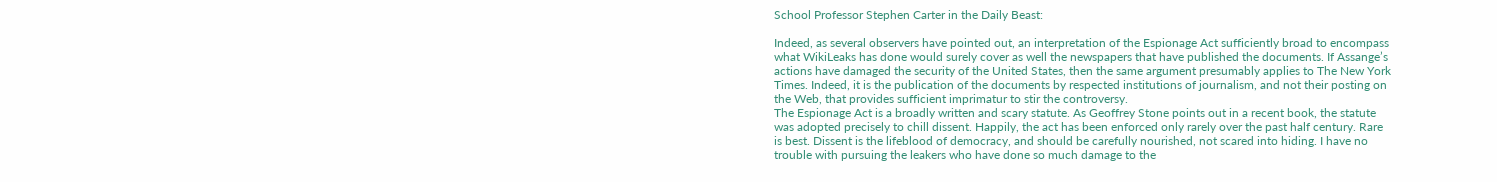School Professor Stephen Carter in the Daily Beast:

Indeed, as several observers have pointed out, an interpretation of the Espionage Act sufficiently broad to encompass what WikiLeaks has done would surely cover as well the newspapers that have published the documents. If Assange’s actions have damaged the security of the United States, then the same argument presumably applies to The New York Times. Indeed, it is the publication of the documents by respected institutions of journalism, and not their posting on the Web, that provides sufficient imprimatur to stir the controversy.
The Espionage Act is a broadly written and scary statute. As Geoffrey Stone points out in a recent book, the statute was adopted precisely to chill dissent. Happily, the act has been enforced only rarely over the past half century. Rare is best. Dissent is the lifeblood of democracy, and should be carefully nourished, not scared into hiding. I have no trouble with pursuing the leakers who have done so much damage to the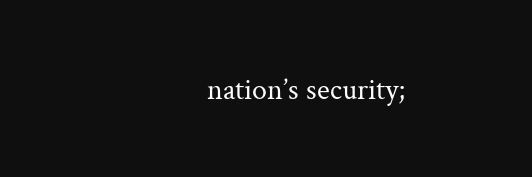nation’s security;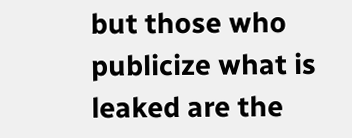but those who publicize what is leaked are the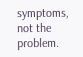symptoms, not the problem.